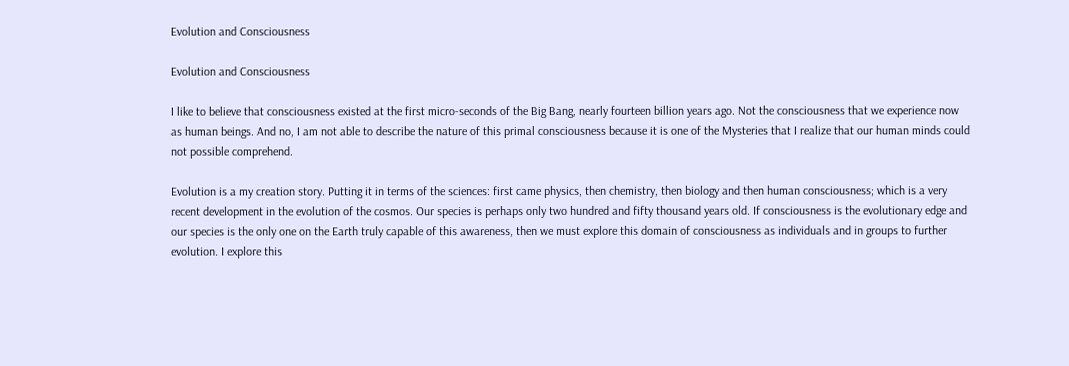Evolution and Consciousness

Evolution and Consciousness

I like to believe that consciousness existed at the first micro-seconds of the Big Bang, nearly fourteen billion years ago. Not the consciousness that we experience now as human beings. And no, I am not able to describe the nature of this primal consciousness because it is one of the Mysteries that I realize that our human minds could not possible comprehend.

Evolution is a my creation story. Putting it in terms of the sciences: first came physics, then chemistry, then biology and then human consciousness; which is a very recent development in the evolution of the cosmos. Our species is perhaps only two hundred and fifty thousand years old. If consciousness is the evolutionary edge and our species is the only one on the Earth truly capable of this awareness, then we must explore this domain of consciousness as individuals and in groups to further evolution. I explore this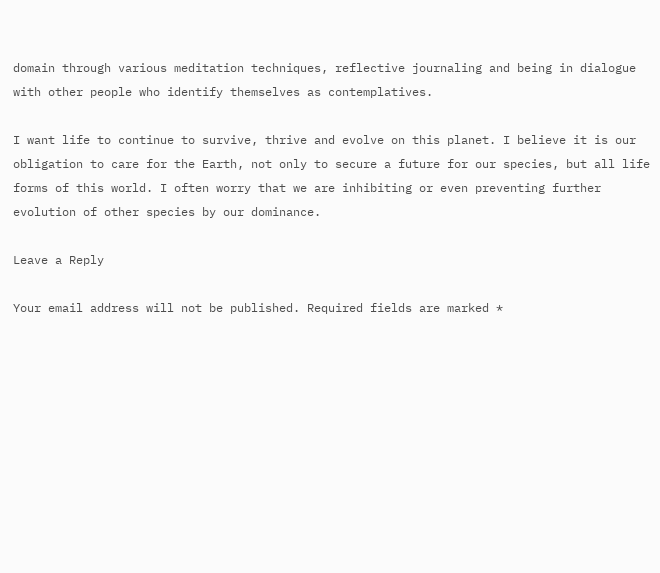domain through various meditation techniques, reflective journaling and being in dialogue with other people who identify themselves as contemplatives.

I want life to continue to survive, thrive and evolve on this planet. I believe it is our obligation to care for the Earth, not only to secure a future for our species, but all life forms of this world. I often worry that we are inhibiting or even preventing further evolution of other species by our dominance.

Leave a Reply

Your email address will not be published. Required fields are marked *